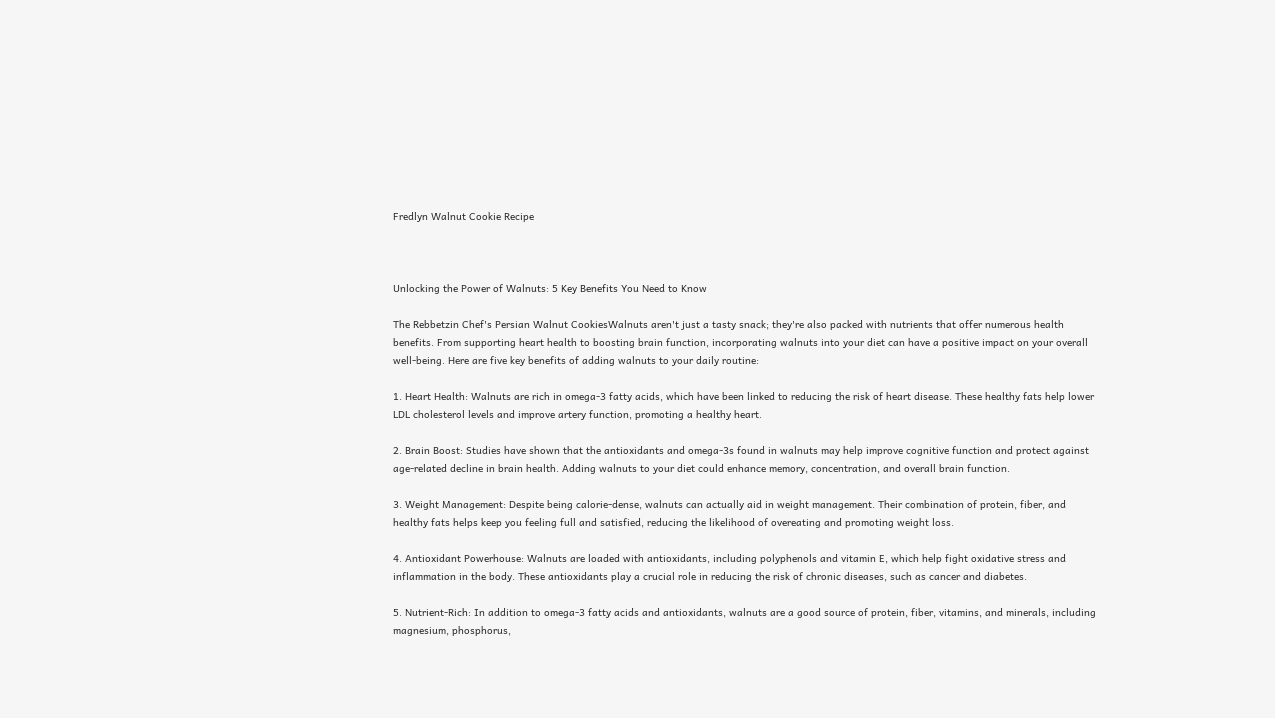Fredlyn Walnut Cookie Recipe



Unlocking the Power of Walnuts: 5 Key Benefits You Need to Know

The Rebbetzin Chef's Persian Walnut CookiesWalnuts aren't just a tasty snack; they're also packed with nutrients that offer numerous health benefits. From supporting heart health to boosting brain function, incorporating walnuts into your diet can have a positive impact on your overall well-being. Here are five key benefits of adding walnuts to your daily routine:

1. Heart Health: Walnuts are rich in omega-3 fatty acids, which have been linked to reducing the risk of heart disease. These healthy fats help lower LDL cholesterol levels and improve artery function, promoting a healthy heart.

2. Brain Boost: Studies have shown that the antioxidants and omega-3s found in walnuts may help improve cognitive function and protect against age-related decline in brain health. Adding walnuts to your diet could enhance memory, concentration, and overall brain function.

3. Weight Management: Despite being calorie-dense, walnuts can actually aid in weight management. Their combination of protein, fiber, and healthy fats helps keep you feeling full and satisfied, reducing the likelihood of overeating and promoting weight loss.

4. Antioxidant Powerhouse: Walnuts are loaded with antioxidants, including polyphenols and vitamin E, which help fight oxidative stress and inflammation in the body. These antioxidants play a crucial role in reducing the risk of chronic diseases, such as cancer and diabetes.

5. Nutrient-Rich: In addition to omega-3 fatty acids and antioxidants, walnuts are a good source of protein, fiber, vitamins, and minerals, including magnesium, phosphorus,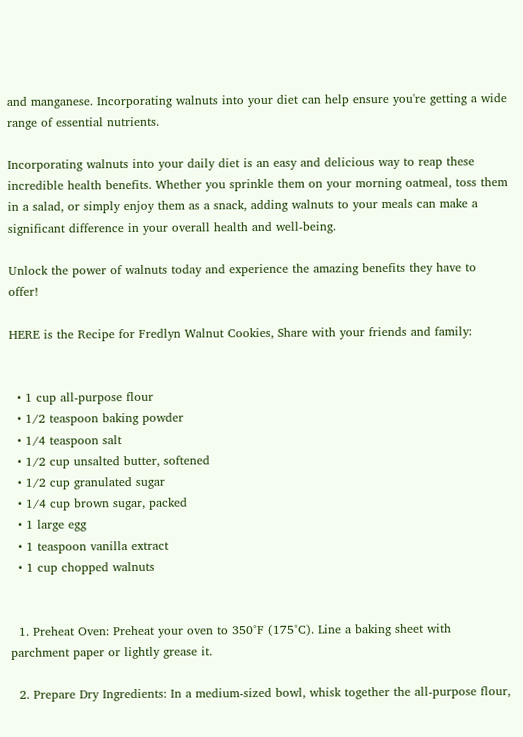and manganese. Incorporating walnuts into your diet can help ensure you're getting a wide range of essential nutrients.

Incorporating walnuts into your daily diet is an easy and delicious way to reap these incredible health benefits. Whether you sprinkle them on your morning oatmeal, toss them in a salad, or simply enjoy them as a snack, adding walnuts to your meals can make a significant difference in your overall health and well-being.

Unlock the power of walnuts today and experience the amazing benefits they have to offer!

HERE is the Recipe for Fredlyn Walnut Cookies, Share with your friends and family:


  • 1 cup all-purpose flour
  • 1/2 teaspoon baking powder
  • 1/4 teaspoon salt
  • 1/2 cup unsalted butter, softened
  • 1/2 cup granulated sugar
  • 1/4 cup brown sugar, packed
  • 1 large egg
  • 1 teaspoon vanilla extract
  • 1 cup chopped walnuts


  1. Preheat Oven: Preheat your oven to 350°F (175°C). Line a baking sheet with parchment paper or lightly grease it.

  2. Prepare Dry Ingredients: In a medium-sized bowl, whisk together the all-purpose flour,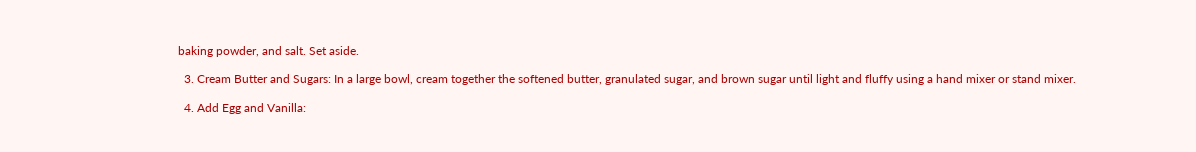baking powder, and salt. Set aside.

  3. Cream Butter and Sugars: In a large bowl, cream together the softened butter, granulated sugar, and brown sugar until light and fluffy using a hand mixer or stand mixer.

  4. Add Egg and Vanilla: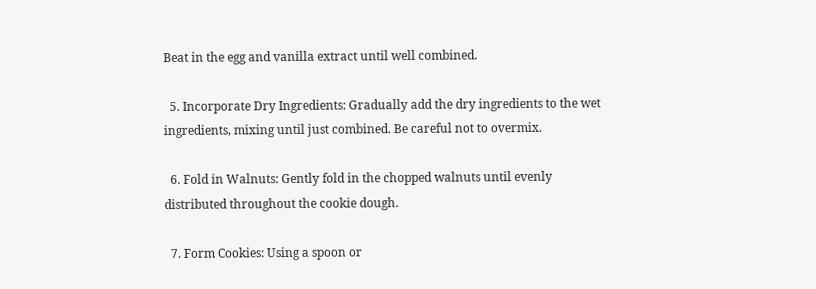Beat in the egg and vanilla extract until well combined.

  5. Incorporate Dry Ingredients: Gradually add the dry ingredients to the wet ingredients, mixing until just combined. Be careful not to overmix.

  6. Fold in Walnuts: Gently fold in the chopped walnuts until evenly distributed throughout the cookie dough.

  7. Form Cookies: Using a spoon or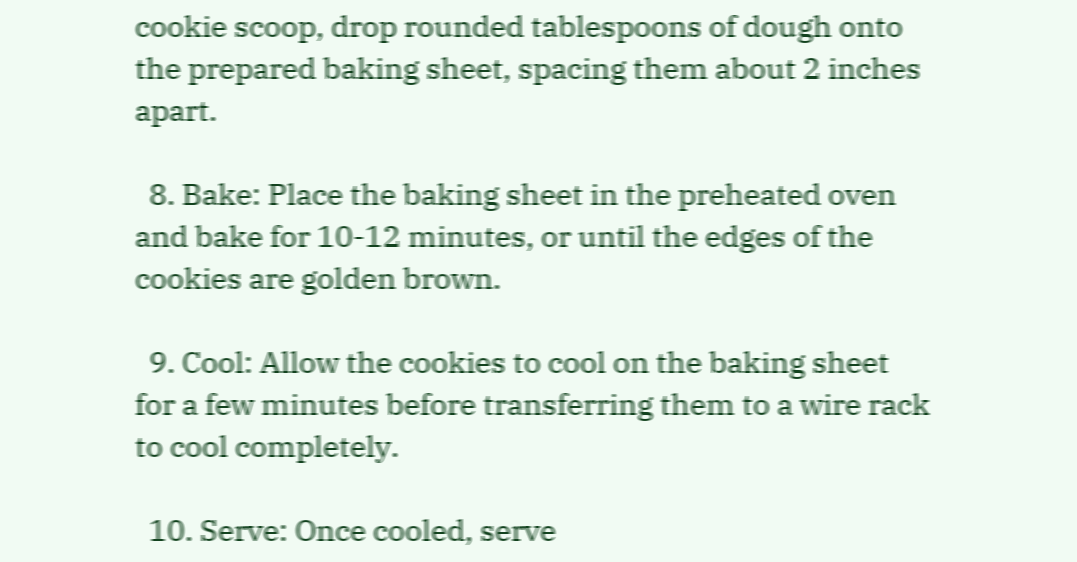cookie scoop, drop rounded tablespoons of dough onto the prepared baking sheet, spacing them about 2 inches apart.

  8. Bake: Place the baking sheet in the preheated oven and bake for 10-12 minutes, or until the edges of the cookies are golden brown.

  9. Cool: Allow the cookies to cool on the baking sheet for a few minutes before transferring them to a wire rack to cool completely.

  10. Serve: Once cooled, serve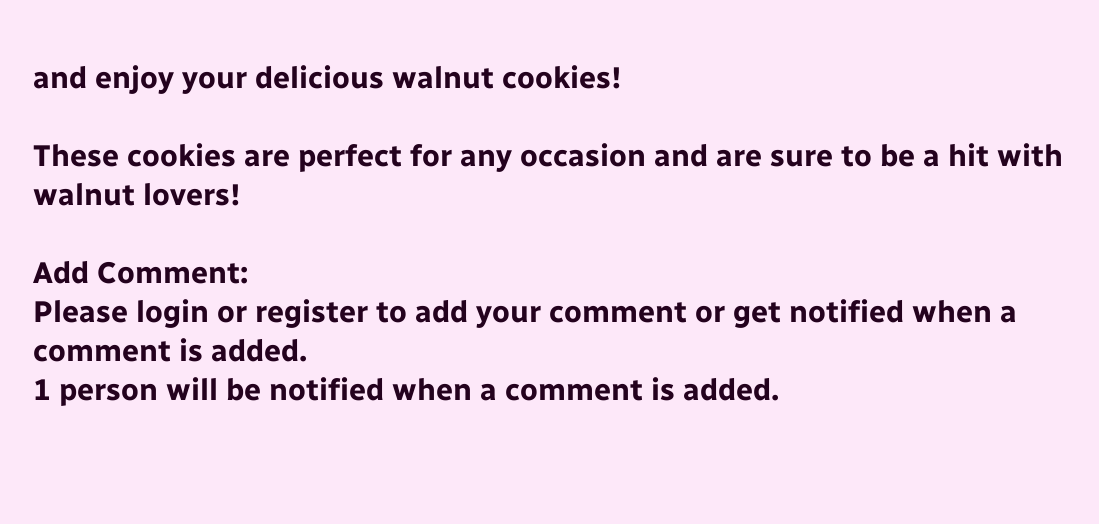and enjoy your delicious walnut cookies!

These cookies are perfect for any occasion and are sure to be a hit with walnut lovers!

Add Comment:
Please login or register to add your comment or get notified when a comment is added.
1 person will be notified when a comment is added.